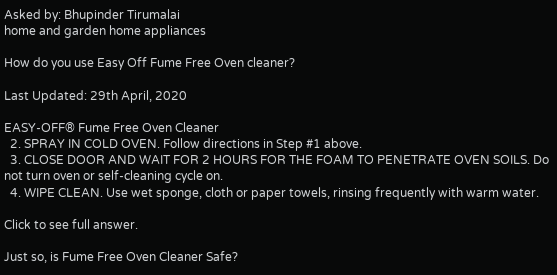Asked by: Bhupinder Tirumalai
home and garden home appliances

How do you use Easy Off Fume Free Oven cleaner?

Last Updated: 29th April, 2020

EASY-OFF® Fume Free Oven Cleaner
  2. SPRAY IN COLD OVEN. Follow directions in Step #1 above.
  3. CLOSE DOOR AND WAIT FOR 2 HOURS FOR THE FOAM TO PENETRATE OVEN SOILS. Do not turn oven or self-cleaning cycle on.
  4. WIPE CLEAN. Use wet sponge, cloth or paper towels, rinsing frequently with warm water.

Click to see full answer.

Just so, is Fume Free Oven Cleaner Safe?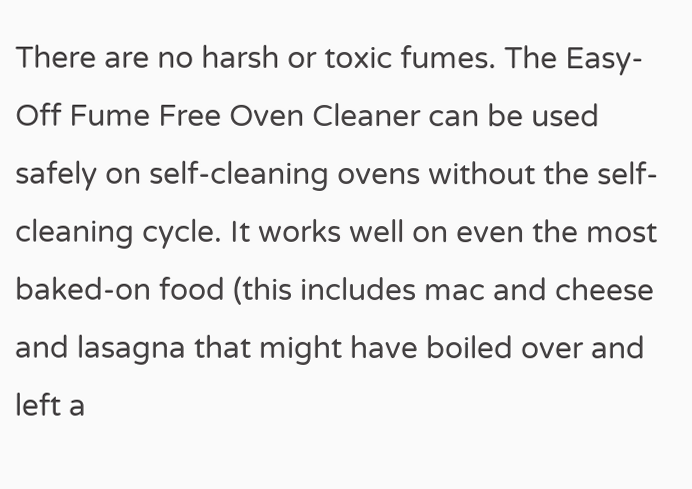There are no harsh or toxic fumes. The Easy-Off Fume Free Oven Cleaner can be used safely on self-cleaning ovens without the self-cleaning cycle. It works well on even the most baked-on food (this includes mac and cheese and lasagna that might have boiled over and left a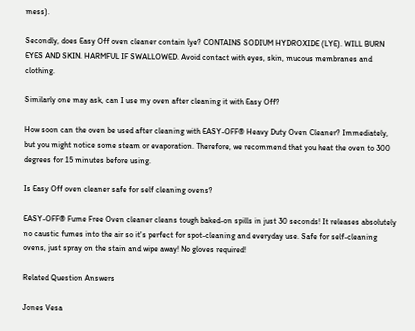mess).

Secondly, does Easy Off oven cleaner contain lye? CONTAINS SODIUM HYDROXIDE (LYE). WILL BURN EYES AND SKIN. HARMFUL IF SWALLOWED. Avoid contact with eyes, skin, mucous membranes and clothing.

Similarly one may ask, can I use my oven after cleaning it with Easy Off?

How soon can the oven be used after cleaning with EASY-OFF® Heavy Duty Oven Cleaner? Immediately, but you might notice some steam or evaporation. Therefore, we recommend that you heat the oven to 300 degrees for 15 minutes before using.

Is Easy Off oven cleaner safe for self cleaning ovens?

EASY-OFF® Fume Free Oven cleaner cleans tough baked-on spills in just 30 seconds! It releases absolutely no caustic fumes into the air so it's perfect for spot-cleaning and everyday use. Safe for self-cleaning ovens, just spray on the stain and wipe away! No gloves required!

Related Question Answers

Jones Vesa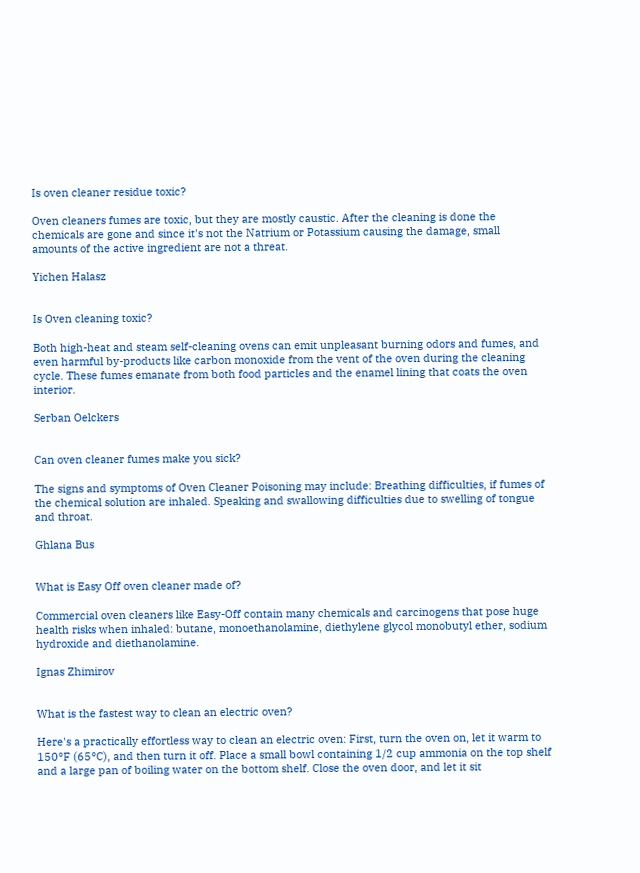Is oven cleaner residue toxic?

Oven cleaners fumes are toxic, but they are mostly caustic. After the cleaning is done the chemicals are gone and since it's not the Natrium or Potassium causing the damage, small amounts of the active ingredient are not a threat.

Yichen Halasz


Is Oven cleaning toxic?

Both high-heat and steam self-cleaning ovens can emit unpleasant burning odors and fumes, and even harmful by-products like carbon monoxide from the vent of the oven during the cleaning cycle. These fumes emanate from both food particles and the enamel lining that coats the oven interior.

Serban Oelckers


Can oven cleaner fumes make you sick?

The signs and symptoms of Oven Cleaner Poisoning may include: Breathing difficulties, if fumes of the chemical solution are inhaled. Speaking and swallowing difficulties due to swelling of tongue and throat.

Ghlana Bus


What is Easy Off oven cleaner made of?

Commercial oven cleaners like Easy-Off contain many chemicals and carcinogens that pose huge health risks when inhaled: butane, monoethanolamine, diethylene glycol monobutyl ether, sodium hydroxide and diethanolamine.

Ignas Zhimirov


What is the fastest way to clean an electric oven?

Here's a practically effortless way to clean an electric oven: First, turn the oven on, let it warm to 150°F (65°C), and then turn it off. Place a small bowl containing 1/2 cup ammonia on the top shelf and a large pan of boiling water on the bottom shelf. Close the oven door, and let it sit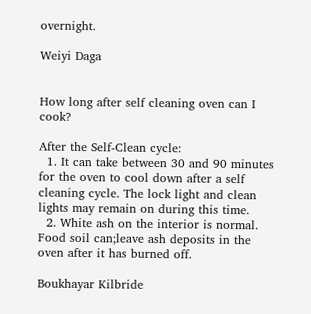overnight.

Weiyi Daga


How long after self cleaning oven can I cook?

After the Self-Clean cycle:
  1. It can take between 30 and 90 minutes for the oven to cool down after a self cleaning cycle. The lock light and clean lights may remain on during this time.
  2. White ash on the interior is normal. Food soil can;leave ash deposits in the oven after it has burned off.

Boukhayar Kilbride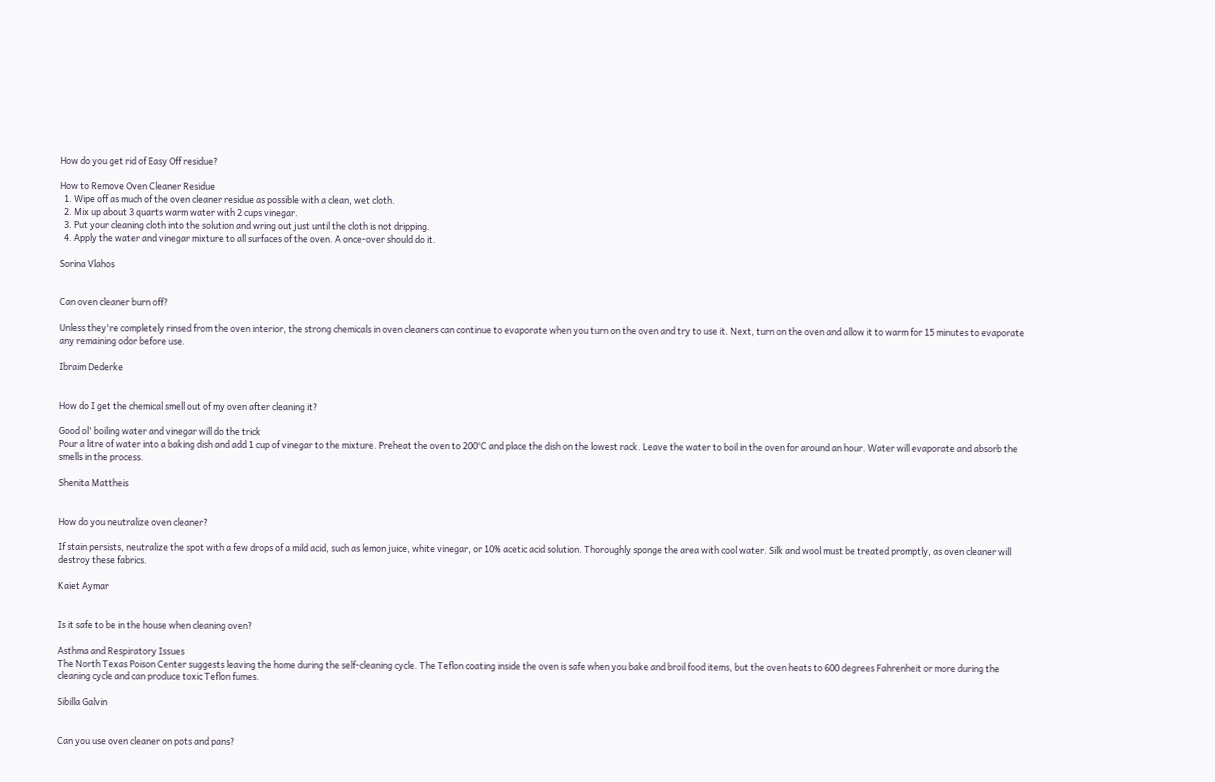How do you get rid of Easy Off residue?

How to Remove Oven Cleaner Residue
  1. Wipe off as much of the oven cleaner residue as possible with a clean, wet cloth.
  2. Mix up about 3 quarts warm water with 2 cups vinegar.
  3. Put your cleaning cloth into the solution and wring out just until the cloth is not dripping.
  4. Apply the water and vinegar mixture to all surfaces of the oven. A once-over should do it.

Sorina Vlahos


Can oven cleaner burn off?

Unless they're completely rinsed from the oven interior, the strong chemicals in oven cleaners can continue to evaporate when you turn on the oven and try to use it. Next, turn on the oven and allow it to warm for 15 minutes to evaporate any remaining odor before use.

Ibraim Dederke


How do I get the chemical smell out of my oven after cleaning it?

Good ol' boiling water and vinegar will do the trick
Pour a litre of water into a baking dish and add 1 cup of vinegar to the mixture. Preheat the oven to 200°C and place the dish on the lowest rack. Leave the water to boil in the oven for around an hour. Water will evaporate and absorb the smells in the process.

Shenita Mattheis


How do you neutralize oven cleaner?

If stain persists, neutralize the spot with a few drops of a mild acid, such as lemon juice, white vinegar, or 10% acetic acid solution. Thoroughly sponge the area with cool water. Silk and wool must be treated promptly, as oven cleaner will destroy these fabrics.

Kaiet Aymar


Is it safe to be in the house when cleaning oven?

Asthma and Respiratory Issues
The North Texas Poison Center suggests leaving the home during the self-cleaning cycle. The Teflon coating inside the oven is safe when you bake and broil food items, but the oven heats to 600 degrees Fahrenheit or more during the cleaning cycle and can produce toxic Teflon fumes.

Sibilla Galvin


Can you use oven cleaner on pots and pans?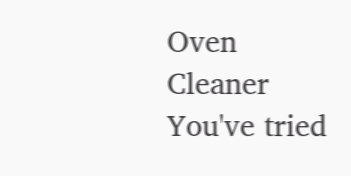Oven Cleaner
You've tried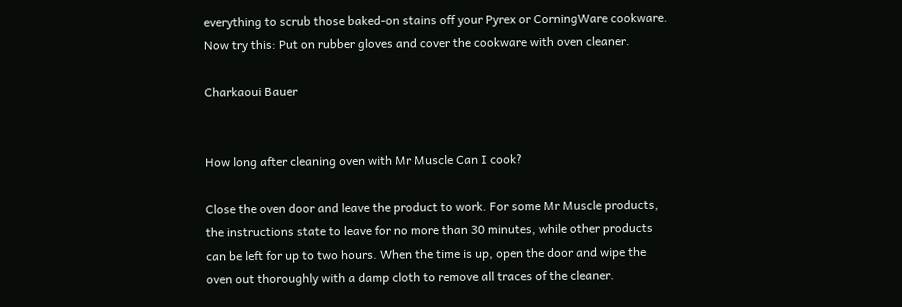everything to scrub those baked-on stains off your Pyrex or CorningWare cookware. Now try this: Put on rubber gloves and cover the cookware with oven cleaner.

Charkaoui Bauer


How long after cleaning oven with Mr Muscle Can I cook?

Close the oven door and leave the product to work. For some Mr Muscle products, the instructions state to leave for no more than 30 minutes, while other products can be left for up to two hours. When the time is up, open the door and wipe the oven out thoroughly with a damp cloth to remove all traces of the cleaner.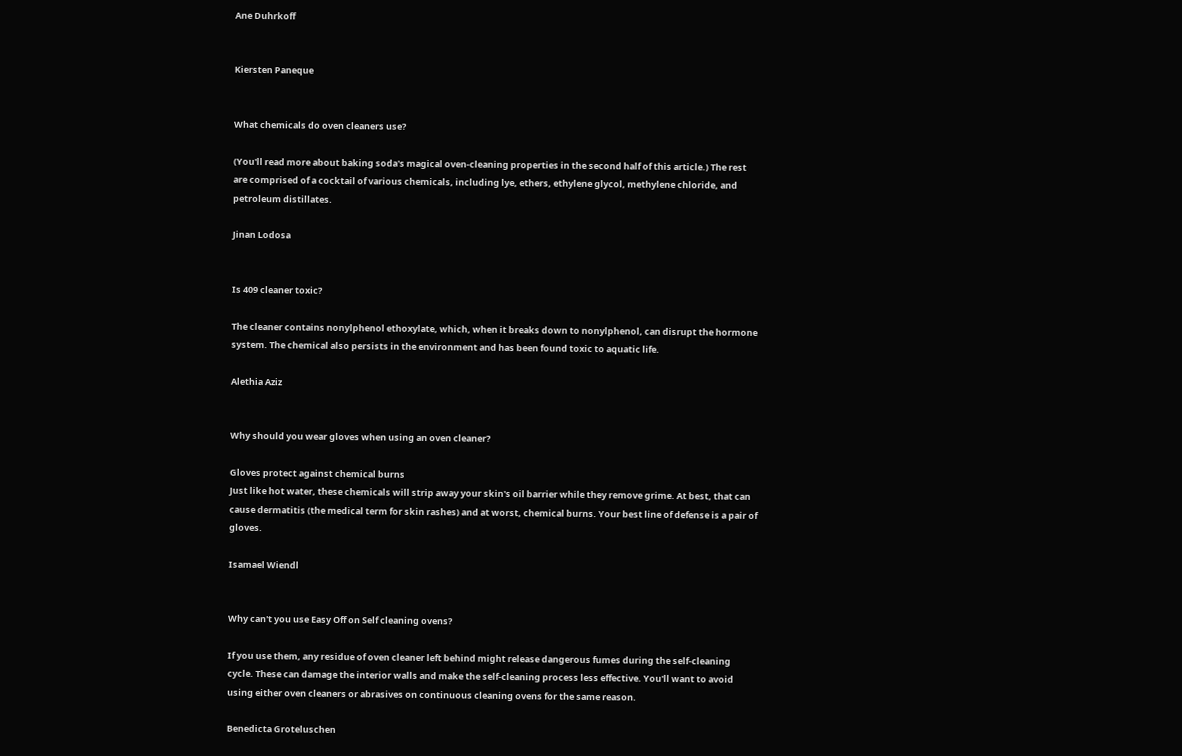Ane Duhrkoff


Kiersten Paneque


What chemicals do oven cleaners use?

(You'll read more about baking soda's magical oven-cleaning properties in the second half of this article.) The rest are comprised of a cocktail of various chemicals, including lye, ethers, ethylene glycol, methylene chloride, and petroleum distillates.

Jinan Lodosa


Is 409 cleaner toxic?

The cleaner contains nonylphenol ethoxylate, which, when it breaks down to nonylphenol, can disrupt the hormone system. The chemical also persists in the environment and has been found toxic to aquatic life.

Alethia Aziz


Why should you wear gloves when using an oven cleaner?

Gloves protect against chemical burns
Just like hot water, these chemicals will strip away your skin's oil barrier while they remove grime. At best, that can cause dermatitis (the medical term for skin rashes) and at worst, chemical burns. Your best line of defense is a pair of gloves.

Isamael Wiendl


Why can't you use Easy Off on Self cleaning ovens?

If you use them, any residue of oven cleaner left behind might release dangerous fumes during the self-cleaning cycle. These can damage the interior walls and make the self-cleaning process less effective. You'll want to avoid using either oven cleaners or abrasives on continuous cleaning ovens for the same reason.

Benedicta Groteluschen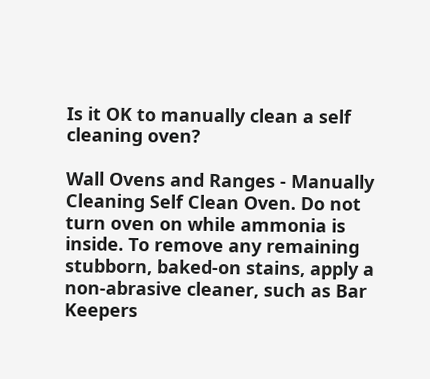Is it OK to manually clean a self cleaning oven?

Wall Ovens and Ranges - Manually Cleaning Self Clean Oven. Do not turn oven on while ammonia is inside. To remove any remaining stubborn, baked-on stains, apply a non-abrasive cleaner, such as Bar Keepers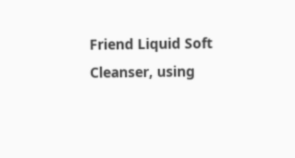Friend Liquid Soft Cleanser, using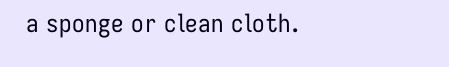a sponge or clean cloth.